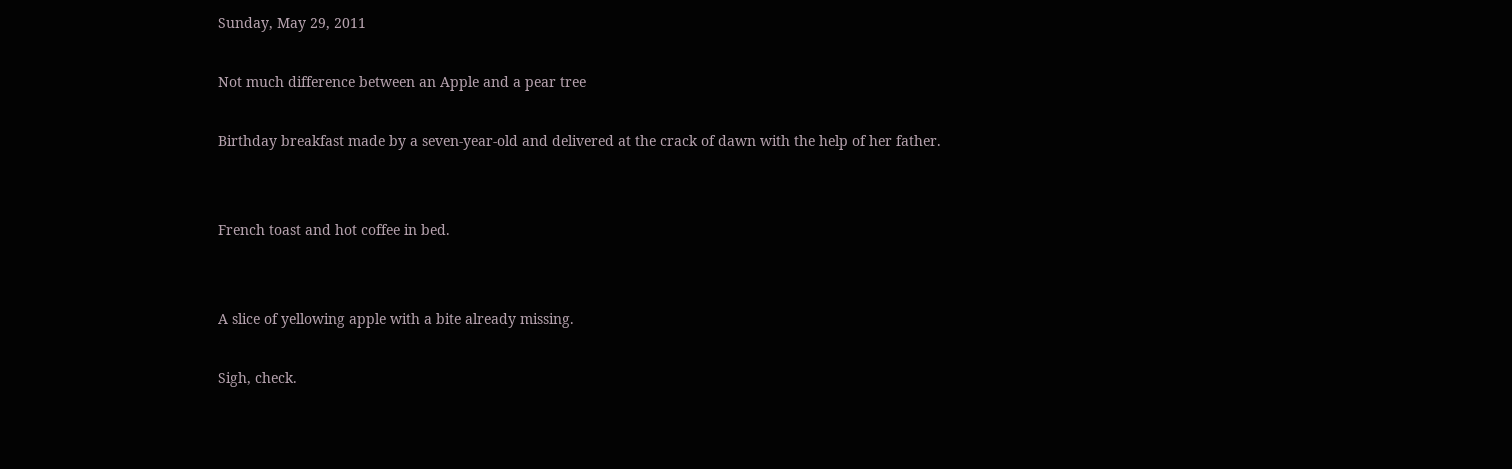Sunday, May 29, 2011

Not much difference between an Apple and a pear tree

Birthday breakfast made by a seven-year-old and delivered at the crack of dawn with the help of her father.


French toast and hot coffee in bed.


A slice of yellowing apple with a bite already missing.

Sigh, check.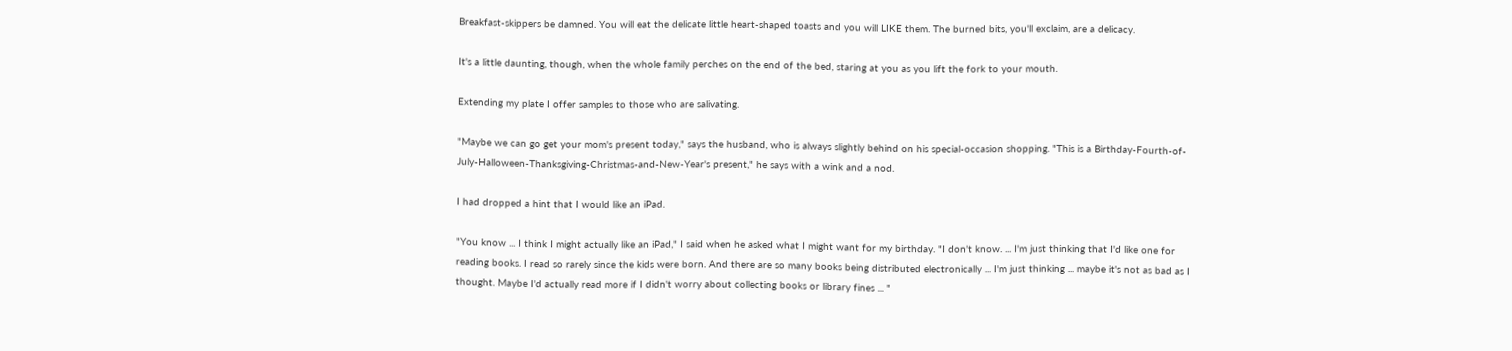Breakfast-skippers be damned. You will eat the delicate little heart-shaped toasts and you will LIKE them. The burned bits, you'll exclaim, are a delicacy.

It's a little daunting, though, when the whole family perches on the end of the bed, staring at you as you lift the fork to your mouth.

Extending my plate I offer samples to those who are salivating.

"Maybe we can go get your mom's present today," says the husband, who is always slightly behind on his special-occasion shopping. "This is a Birthday-Fourth-of-July-Halloween-Thanksgiving-Christmas-and-New-Year's present," he says with a wink and a nod.

I had dropped a hint that I would like an iPad.

"You know ... I think I might actually like an iPad," I said when he asked what I might want for my birthday. "I don't know. ... I'm just thinking that I'd like one for reading books. I read so rarely since the kids were born. And there are so many books being distributed electronically ... I'm just thinking ... maybe it's not as bad as I thought. Maybe I'd actually read more if I didn't worry about collecting books or library fines ... "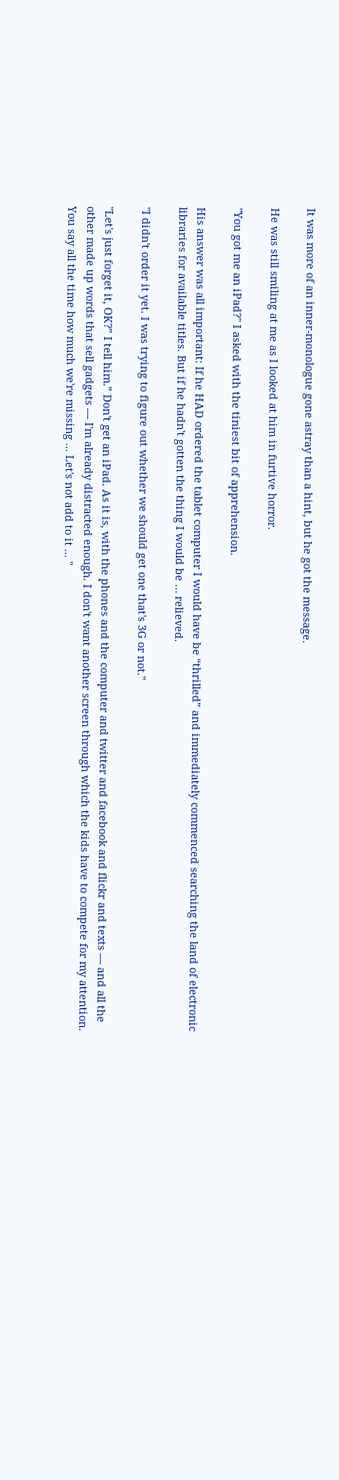It was more of an inner-monologue gone astray than a hint, but he got the message.

He was still smiling at me as I looked at him in furtive horror.

"You got me an iPad?" I asked with the tiniest bit of apprehension.

His answer was all important: If he HAD ordered the tablet computer I would have be “thrilled” and immediately commenced searching the land of electronic libraries for available titles. But if he hadn't gotten the thing I would be … relieved.

"I didn't order it yet. I was trying to figure out whether we should get one that's 3G or not."

"Let's just forget it, OK?” I tell him.” Don't get an iPad. As it is, with the phones and the computer and twitter and facebook and flickr and texts — and all the other made up words that sell gadgets — I'm already distracted enough. I don't want another screen through which the kids have to compete for my attention. You say all the time how much we're missing ... Let's not add to it ... "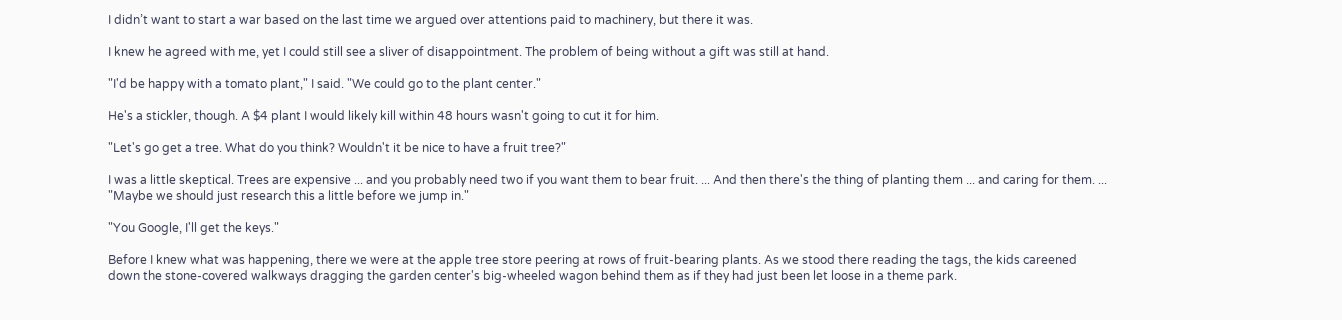I didn’t want to start a war based on the last time we argued over attentions paid to machinery, but there it was.

I knew he agreed with me, yet I could still see a sliver of disappointment. The problem of being without a gift was still at hand.

"I'd be happy with a tomato plant," I said. "We could go to the plant center."

He's a stickler, though. A $4 plant I would likely kill within 48 hours wasn't going to cut it for him.

"Let's go get a tree. What do you think? Wouldn't it be nice to have a fruit tree?"

I was a little skeptical. Trees are expensive ... and you probably need two if you want them to bear fruit. ... And then there's the thing of planting them ... and caring for them. ... "Maybe we should just research this a little before we jump in."

"You Google, I'll get the keys."

Before I knew what was happening, there we were at the apple tree store peering at rows of fruit-bearing plants. As we stood there reading the tags, the kids careened down the stone-covered walkways dragging the garden center's big-wheeled wagon behind them as if they had just been let loose in a theme park.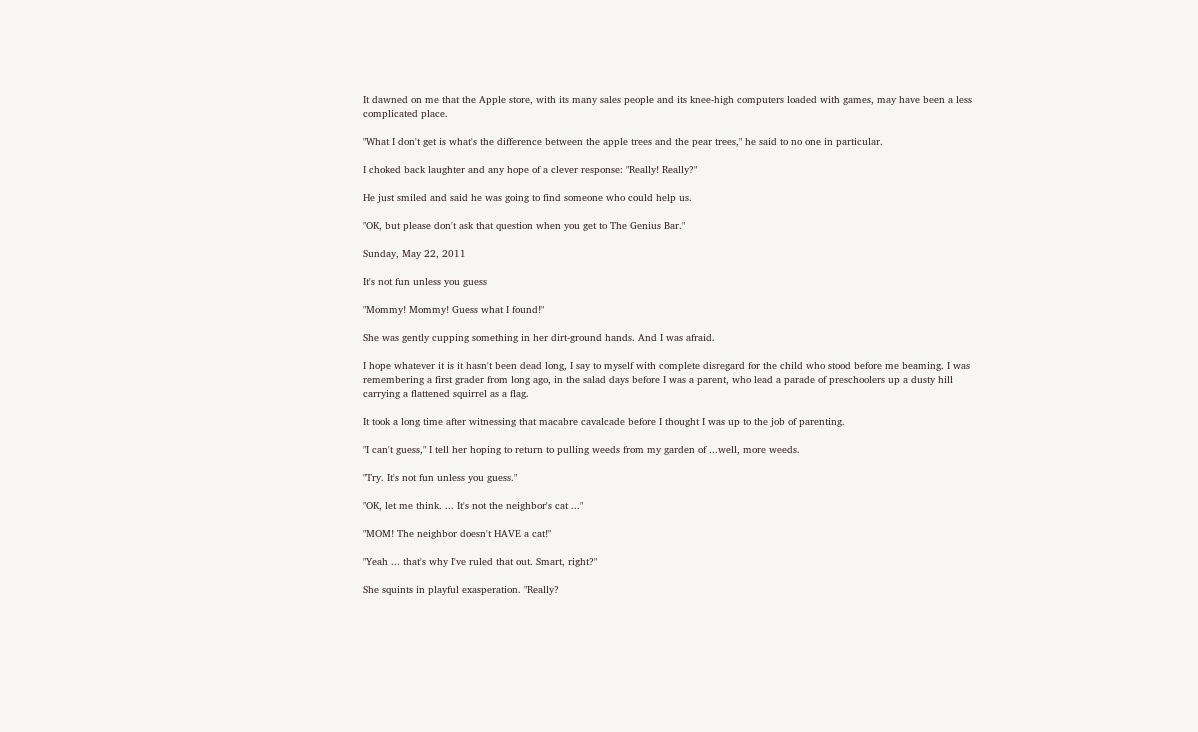It dawned on me that the Apple store, with its many sales people and its knee-high computers loaded with games, may have been a less complicated place.

"What I don't get is what's the difference between the apple trees and the pear trees," he said to no one in particular.

I choked back laughter and any hope of a clever response: "Really! Really?"

He just smiled and said he was going to find someone who could help us.

"OK, but please don't ask that question when you get to The Genius Bar."

Sunday, May 22, 2011

It's not fun unless you guess

"Mommy! Mommy! Guess what I found!"

She was gently cupping something in her dirt-ground hands. And I was afraid.

I hope whatever it is it hasn't been dead long, I say to myself with complete disregard for the child who stood before me beaming. I was remembering a first grader from long ago, in the salad days before I was a parent, who lead a parade of preschoolers up a dusty hill carrying a flattened squirrel as a flag.

It took a long time after witnessing that macabre cavalcade before I thought I was up to the job of parenting.

"I can't guess," I tell her hoping to return to pulling weeds from my garden of ...well, more weeds.

"Try. It's not fun unless you guess."

"OK, let me think. ... It's not the neighbor's cat ..."

"MOM! The neighbor doesn't HAVE a cat!"

"Yeah ... that's why I've ruled that out. Smart, right?"

She squints in playful exasperation. "Really?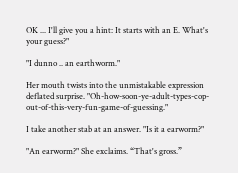OK ... I'll give you a hint: It starts with an E. What's your guess?"

"I dunno .. an earthworm."

Her mouth twists into the unmistakable expression deflated surprise. "Oh-how-soon-ye-adult-types-cop-out-of-this-very-fun-game-of-guessing."

I take another stab at an answer. "Is it a earworm?"

"An earworm?" She exclaims. “That's gross.”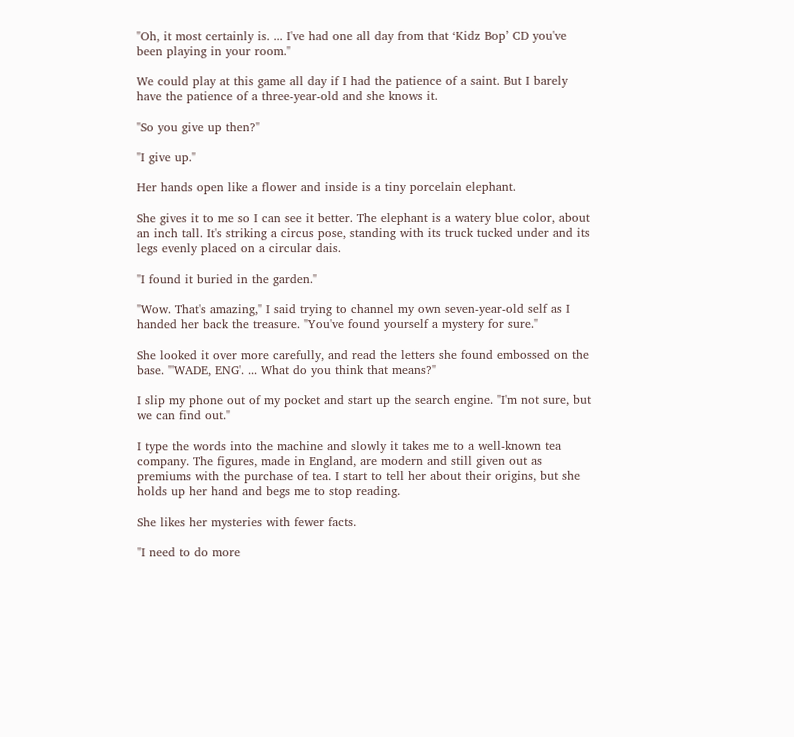"Oh, it most certainly is. ... I've had one all day from that ‘Kidz Bop’ CD you've been playing in your room."

We could play at this game all day if I had the patience of a saint. But I barely have the patience of a three-year-old and she knows it.

"So you give up then?"

"I give up."

Her hands open like a flower and inside is a tiny porcelain elephant.

She gives it to me so I can see it better. The elephant is a watery blue color, about an inch tall. It's striking a circus pose, standing with its truck tucked under and its legs evenly placed on a circular dais.

"I found it buried in the garden."

"Wow. That's amazing," I said trying to channel my own seven-year-old self as I handed her back the treasure. "You've found yourself a mystery for sure."

She looked it over more carefully, and read the letters she found embossed on the base. "'WADE, ENG'. ... What do you think that means?"

I slip my phone out of my pocket and start up the search engine. "I'm not sure, but we can find out."

I type the words into the machine and slowly it takes me to a well-known tea company. The figures, made in England, are modern and still given out as premiums with the purchase of tea. I start to tell her about their origins, but she holds up her hand and begs me to stop reading.

She likes her mysteries with fewer facts.

"I need to do more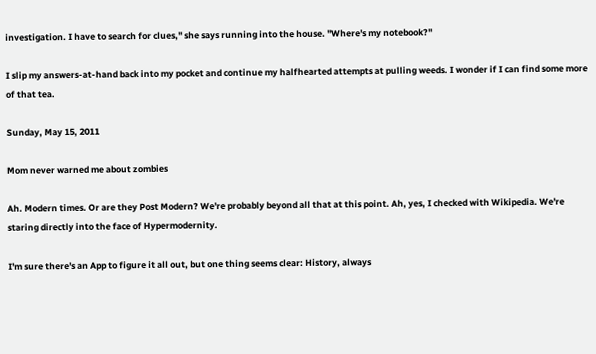investigation. I have to search for clues," she says running into the house. "Where's my notebook?"

I slip my answers-at-hand back into my pocket and continue my halfhearted attempts at pulling weeds. I wonder if I can find some more of that tea.

Sunday, May 15, 2011

Mom never warned me about zombies

Ah. Modern times. Or are they Post Modern? We're probably beyond all that at this point. Ah, yes, I checked with Wikipedia. We're staring directly into the face of Hypermodernity.

I'm sure there's an App to figure it all out, but one thing seems clear: History, always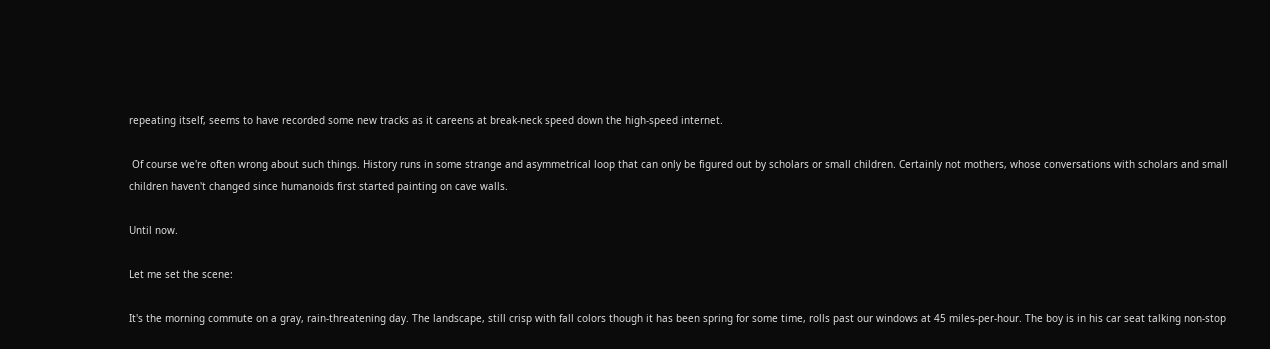repeating itself, seems to have recorded some new tracks as it careens at break-neck speed down the high-speed internet.

 Of course we're often wrong about such things. History runs in some strange and asymmetrical loop that can only be figured out by scholars or small children. Certainly not mothers, whose conversations with scholars and small children haven't changed since humanoids first started painting on cave walls.

Until now.

Let me set the scene:

It's the morning commute on a gray, rain-threatening day. The landscape, still crisp with fall colors though it has been spring for some time, rolls past our windows at 45 miles-per-hour. The boy is in his car seat talking non-stop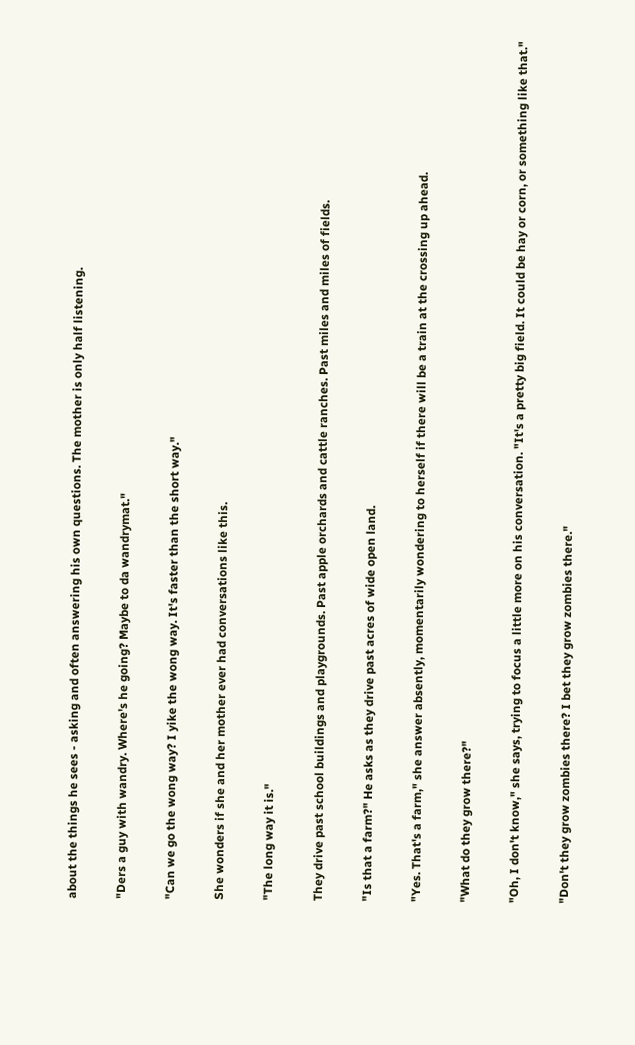about the things he sees - asking and often answering his own questions. The mother is only half listening.

"Ders a guy with wandry. Where's he going? Maybe to da wandrymat."

"Can we go the wong way? I yike the wong way. It's faster than the short way."

She wonders if she and her mother ever had conversations like this.

"The long way it is."

They drive past school buildings and playgrounds. Past apple orchards and cattle ranches. Past miles and miles of fields.

"Is that a farm?" He asks as they drive past acres of wide open land.

"Yes. That's a farm," she answer absently, momentarily wondering to herself if there will be a train at the crossing up ahead.

"What do they grow there?"

"Oh, I don't know," she says, trying to focus a little more on his conversation. "It's a pretty big field. It could be hay or corn, or something like that."

"Don't they grow zombies there? I bet they grow zombies there."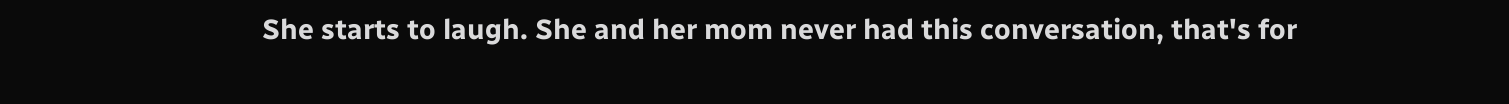She starts to laugh. She and her mom never had this conversation, that's for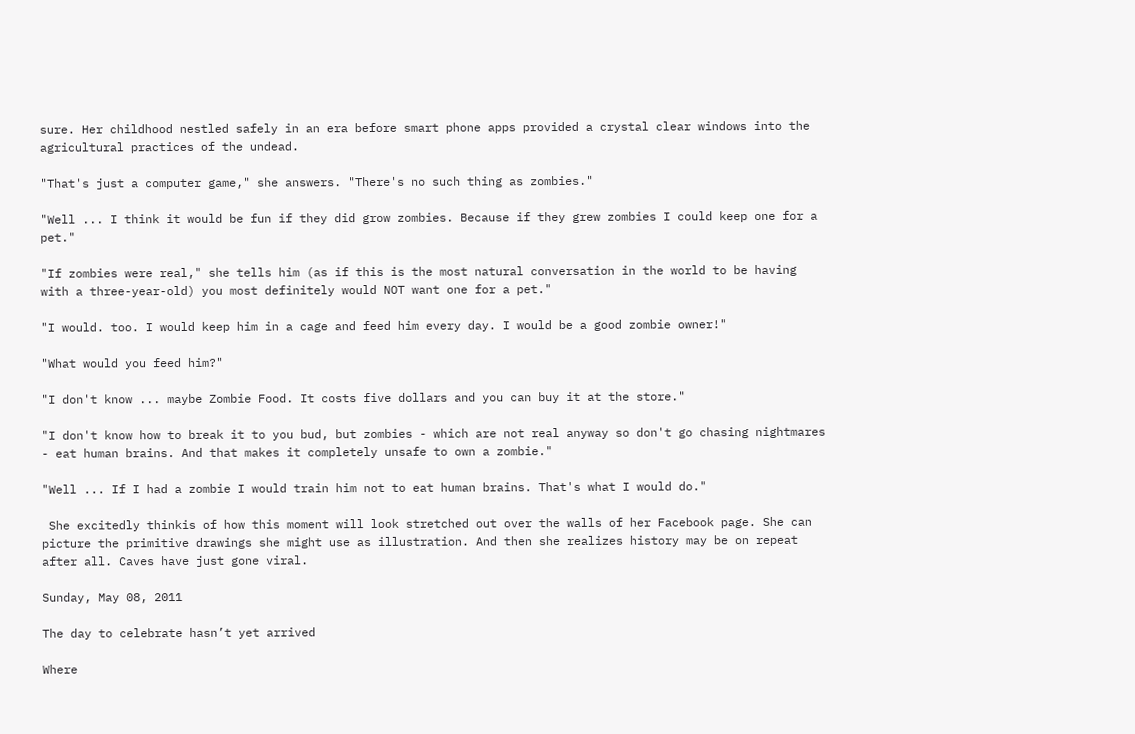sure. Her childhood nestled safely in an era before smart phone apps provided a crystal clear windows into the agricultural practices of the undead.

"That's just a computer game," she answers. "There's no such thing as zombies."

"Well ... I think it would be fun if they did grow zombies. Because if they grew zombies I could keep one for a pet."

"If zombies were real," she tells him (as if this is the most natural conversation in the world to be having with a three-year-old) you most definitely would NOT want one for a pet."

"I would. too. I would keep him in a cage and feed him every day. I would be a good zombie owner!"

"What would you feed him?"

"I don't know ... maybe Zombie Food. It costs five dollars and you can buy it at the store."

"I don't know how to break it to you bud, but zombies - which are not real anyway so don't go chasing nightmares - eat human brains. And that makes it completely unsafe to own a zombie."

"Well ... If I had a zombie I would train him not to eat human brains. That's what I would do."

 She excitedly thinkis of how this moment will look stretched out over the walls of her Facebook page. She can picture the primitive drawings she might use as illustration. And then she realizes history may be on repeat after all. Caves have just gone viral.

Sunday, May 08, 2011

The day to celebrate hasn’t yet arrived

Where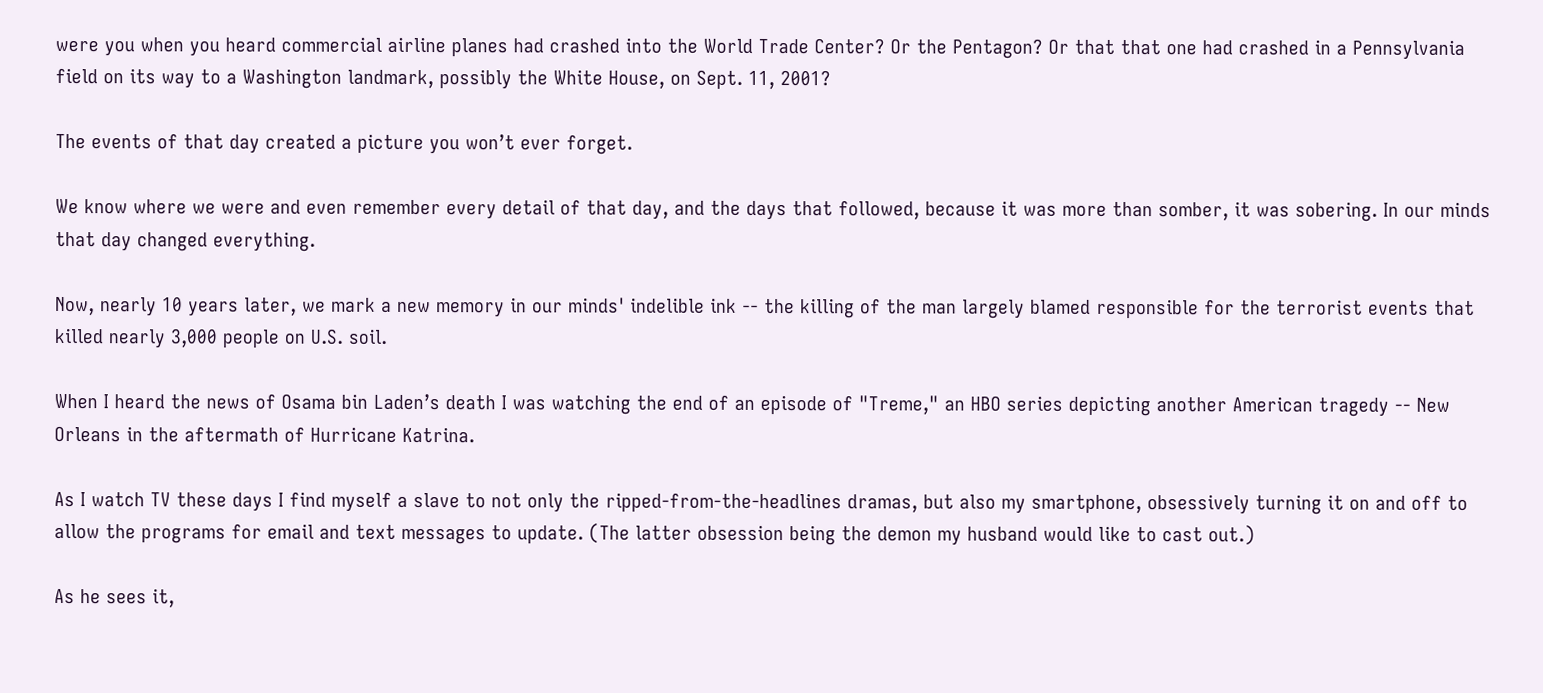were you when you heard commercial airline planes had crashed into the World Trade Center? Or the Pentagon? Or that that one had crashed in a Pennsylvania field on its way to a Washington landmark, possibly the White House, on Sept. 11, 2001?

The events of that day created a picture you won’t ever forget.

We know where we were and even remember every detail of that day, and the days that followed, because it was more than somber, it was sobering. In our minds that day changed everything.

Now, nearly 10 years later, we mark a new memory in our minds' indelible ink -- the killing of the man largely blamed responsible for the terrorist events that killed nearly 3,000 people on U.S. soil.

When I heard the news of Osama bin Laden’s death I was watching the end of an episode of "Treme," an HBO series depicting another American tragedy -- New Orleans in the aftermath of Hurricane Katrina.

As I watch TV these days I find myself a slave to not only the ripped-from-the-headlines dramas, but also my smartphone, obsessively turning it on and off to allow the programs for email and text messages to update. (The latter obsession being the demon my husband would like to cast out.)

As he sees it,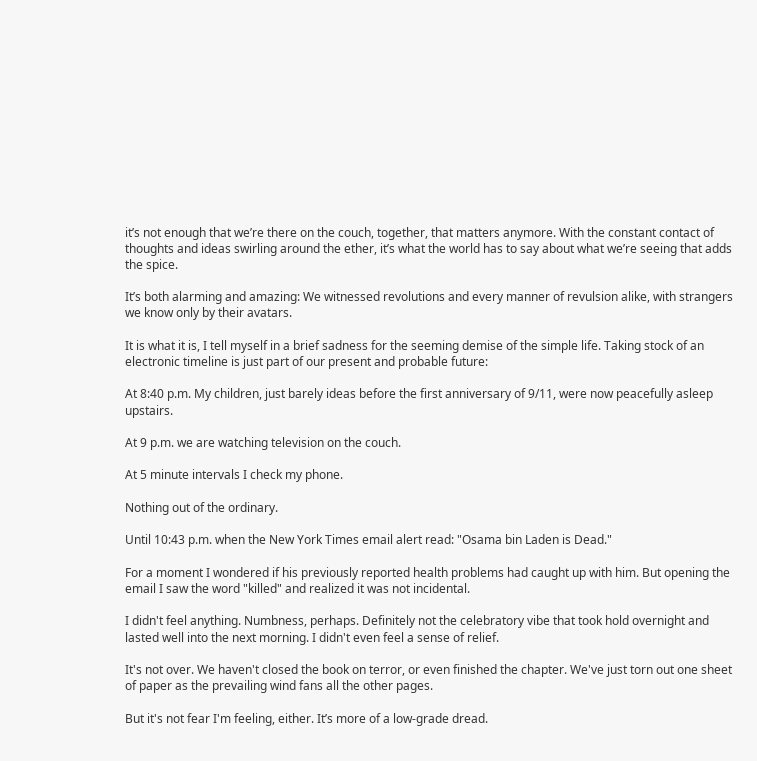it’s not enough that we’re there on the couch, together, that matters anymore. With the constant contact of thoughts and ideas swirling around the ether, it’s what the world has to say about what we’re seeing that adds the spice.

It’s both alarming and amazing: We witnessed revolutions and every manner of revulsion alike, with strangers we know only by their avatars.

It is what it is, I tell myself in a brief sadness for the seeming demise of the simple life. Taking stock of an electronic timeline is just part of our present and probable future:

At 8:40 p.m. My children, just barely ideas before the first anniversary of 9/11, were now peacefully asleep upstairs.

At 9 p.m. we are watching television on the couch.

At 5 minute intervals I check my phone.

Nothing out of the ordinary.

Until 10:43 p.m. when the New York Times email alert read: "Osama bin Laden is Dead."

For a moment I wondered if his previously reported health problems had caught up with him. But opening the email I saw the word "killed" and realized it was not incidental.

I didn't feel anything. Numbness, perhaps. Definitely not the celebratory vibe that took hold overnight and lasted well into the next morning. I didn't even feel a sense of relief.

It's not over. We haven't closed the book on terror, or even finished the chapter. We've just torn out one sheet of paper as the prevailing wind fans all the other pages.

But it's not fear I'm feeling, either. It’s more of a low-grade dread.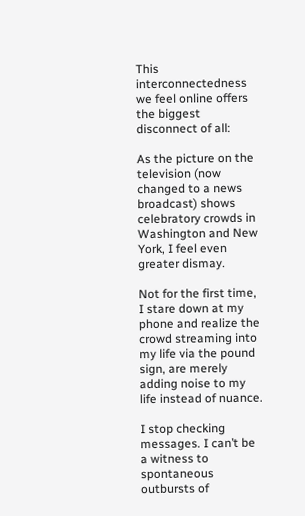This interconnectedness we feel online offers the biggest disconnect of all:

As the picture on the television (now changed to a news broadcast) shows celebratory crowds in Washington and New York, I feel even greater dismay.

Not for the first time, I stare down at my phone and realize the crowd streaming into my life via the pound sign, are merely adding noise to my life instead of nuance.

I stop checking messages. I can’t be a witness to spontaneous outbursts of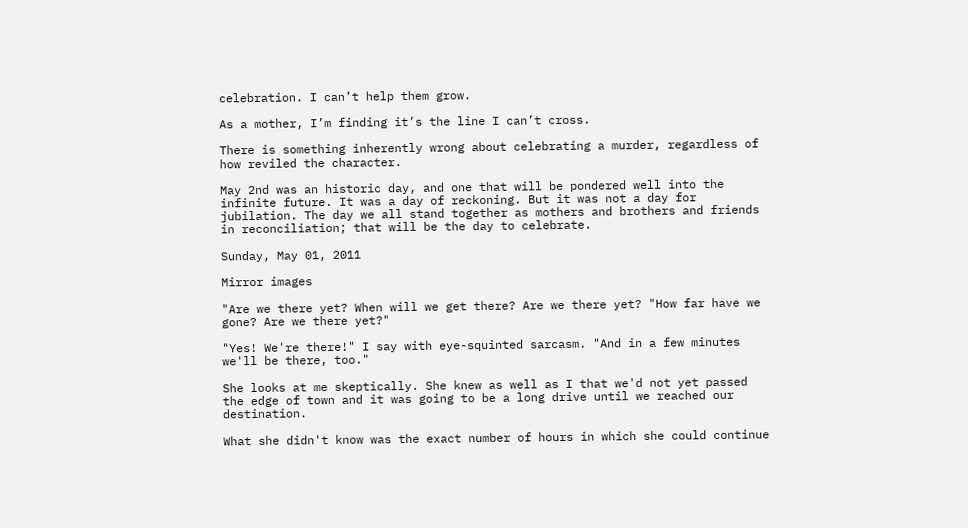celebration. I can’t help them grow.

As a mother, I’m finding it’s the line I can’t cross.

There is something inherently wrong about celebrating a murder, regardless of how reviled the character.

May 2nd was an historic day, and one that will be pondered well into the infinite future. It was a day of reckoning. But it was not a day for jubilation. The day we all stand together as mothers and brothers and friends in reconciliation; that will be the day to celebrate.

Sunday, May 01, 2011

Mirror images

"Are we there yet? When will we get there? Are we there yet? "How far have we gone? Are we there yet?"

"Yes! We're there!" I say with eye-squinted sarcasm. "And in a few minutes we'll be there, too."

She looks at me skeptically. She knew as well as I that we'd not yet passed the edge of town and it was going to be a long drive until we reached our destination.

What she didn't know was the exact number of hours in which she could continue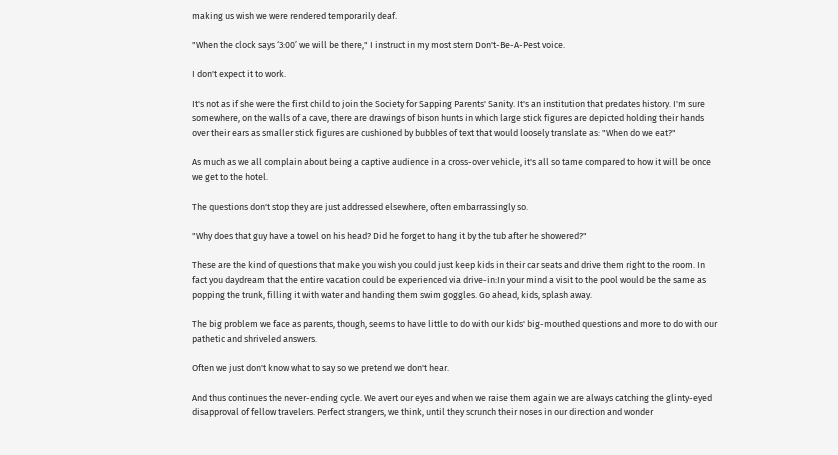making us wish we were rendered temporarily deaf.

"When the clock says ‘3:00’ we will be there," I instruct in my most stern Don't-Be-A-Pest voice.

I don't expect it to work.

It's not as if she were the first child to join the Society for Sapping Parents' Sanity. It's an institution that predates history. I'm sure somewhere, on the walls of a cave, there are drawings of bison hunts in which large stick figures are depicted holding their hands over their ears as smaller stick figures are cushioned by bubbles of text that would loosely translate as: "When do we eat?"

As much as we all complain about being a captive audience in a cross-over vehicle, it's all so tame compared to how it will be once we get to the hotel.

The questions don't stop they are just addressed elsewhere, often embarrassingly so.

"Why does that guy have a towel on his head? Did he forget to hang it by the tub after he showered?"

These are the kind of questions that make you wish you could just keep kids in their car seats and drive them right to the room. In fact you daydream that the entire vacation could be experienced via drive-in:In your mind a visit to the pool would be the same as popping the trunk, filling it with water and handing them swim goggles. Go ahead, kids, splash away.

The big problem we face as parents, though, seems to have little to do with our kids' big-mouthed questions and more to do with our pathetic and shriveled answers.

Often we just don't know what to say so we pretend we don't hear.

And thus continues the never-ending cycle. We avert our eyes and when we raise them again we are always catching the glinty-eyed disapproval of fellow travelers. Perfect strangers, we think, until they scrunch their noses in our direction and wonder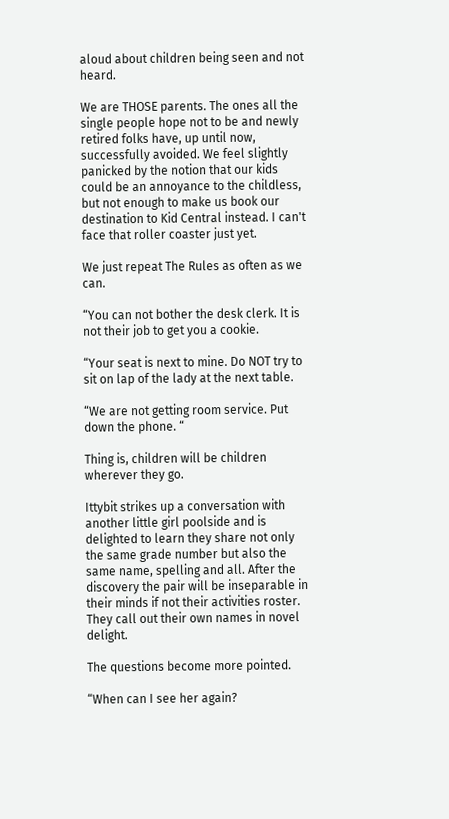aloud about children being seen and not heard.

We are THOSE parents. The ones all the single people hope not to be and newly retired folks have, up until now, successfully avoided. We feel slightly panicked by the notion that our kids could be an annoyance to the childless, but not enough to make us book our destination to Kid Central instead. I can't face that roller coaster just yet.

We just repeat The Rules as often as we can.

“You can not bother the desk clerk. It is not their job to get you a cookie.

“Your seat is next to mine. Do NOT try to sit on lap of the lady at the next table.

“We are not getting room service. Put down the phone. “

Thing is, children will be children wherever they go.

Ittybit strikes up a conversation with another little girl poolside and is delighted to learn they share not only the same grade number but also the same name, spelling and all. After the discovery the pair will be inseparable in their minds if not their activities roster. They call out their own names in novel delight.

The questions become more pointed.

“When can I see her again?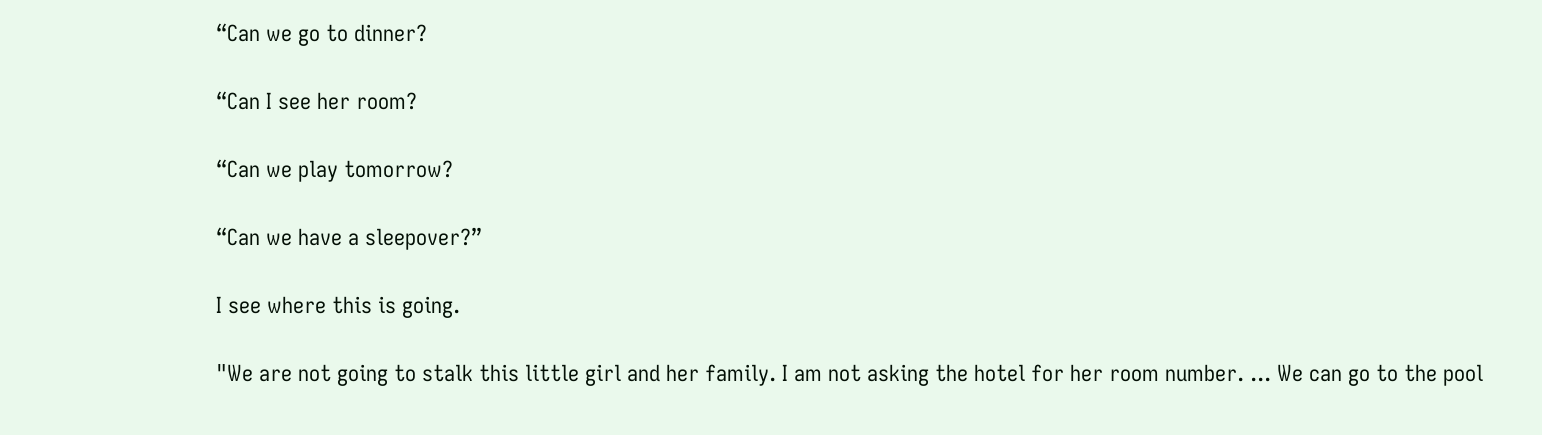“Can we go to dinner?

“Can I see her room?

“Can we play tomorrow?

“Can we have a sleepover?”

I see where this is going.

"We are not going to stalk this little girl and her family. I am not asking the hotel for her room number. ... We can go to the pool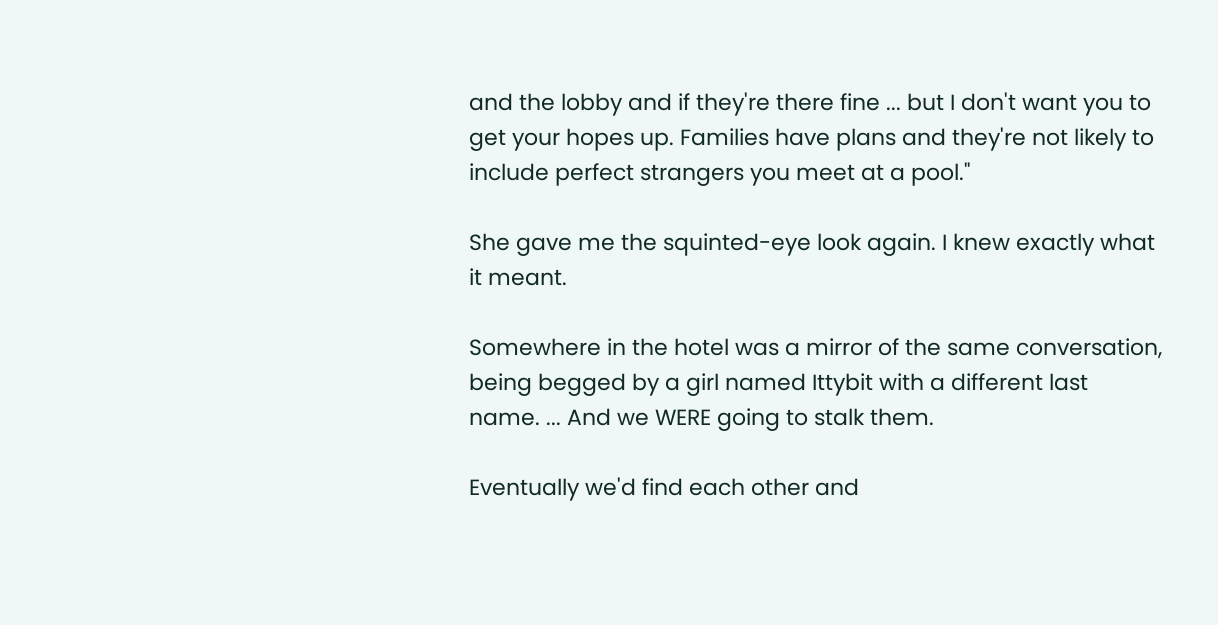and the lobby and if they're there fine ... but I don't want you to get your hopes up. Families have plans and they're not likely to include perfect strangers you meet at a pool."

She gave me the squinted-eye look again. I knew exactly what it meant.

Somewhere in the hotel was a mirror of the same conversation, being begged by a girl named Ittybit with a different last name. ... And we WERE going to stalk them.

Eventually we'd find each other and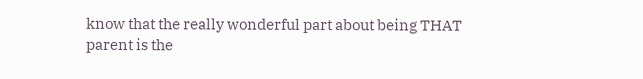know that the really wonderful part about being THAT parent is the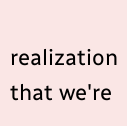realization that we're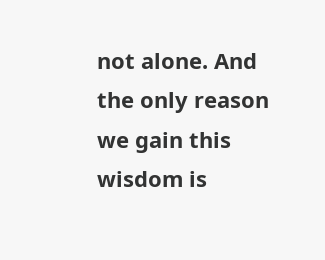not alone. And the only reason we gain this wisdom is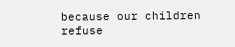because our children refuse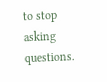to stop asking questions.